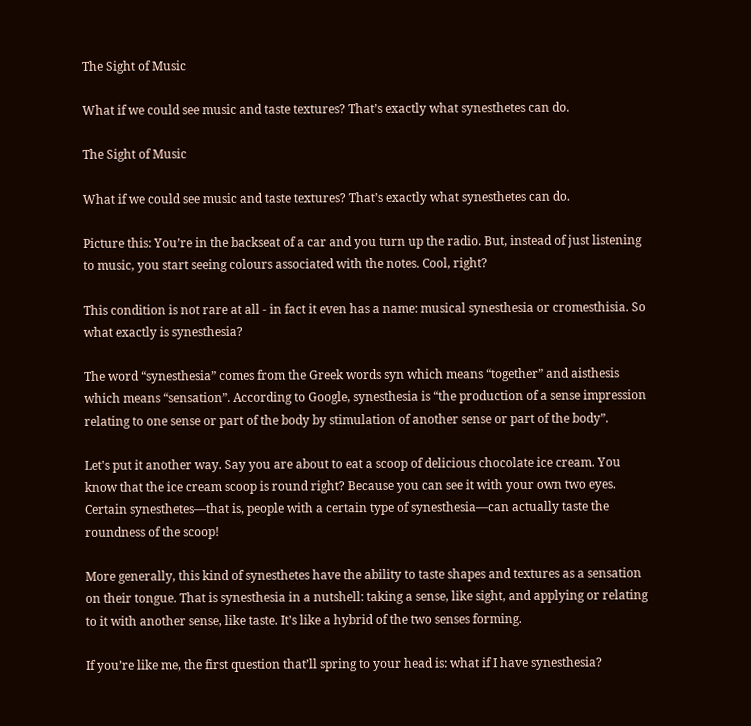The Sight of Music

What if we could see music and taste textures? That’s exactly what synesthetes can do.

The Sight of Music

What if we could see music and taste textures? That’s exactly what synesthetes can do.

Picture this: You’re in the backseat of a car and you turn up the radio. But, instead of just listening to music, you start seeing colours associated with the notes. Cool, right?

This condition is not rare at all - in fact it even has a name: musical synesthesia or cromesthisia. So what exactly is synesthesia?

The word “synesthesia” comes from the Greek words syn which means “together” and aisthesis which means “sensation”. According to Google, synesthesia is “the production of a sense impression relating to one sense or part of the body by stimulation of another sense or part of the body”.

Let's put it another way. Say you are about to eat a scoop of delicious chocolate ice cream. You know that the ice cream scoop is round right? Because you can see it with your own two eyes. Certain synesthetes—that is, people with a certain type of synesthesia—can actually taste the roundness of the scoop!

More generally, this kind of synesthetes have the ability to taste shapes and textures as a sensation on their tongue. That is synesthesia in a nutshell: taking a sense, like sight, and applying or relating to it with another sense, like taste. It’s like a hybrid of the two senses forming.

If you’re like me, the first question that’ll spring to your head is: what if I have synesthesia?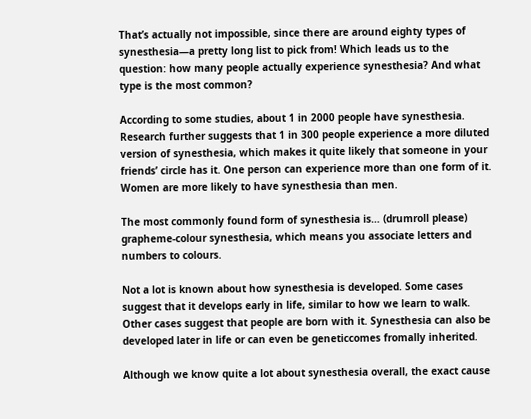That’s actually not impossible, since there are around eighty types of synesthesia—a pretty long list to pick from! Which leads us to the question: how many people actually experience synesthesia? And what type is the most common?

According to some studies, about 1 in 2000 people have synesthesia. Research further suggests that 1 in 300 people experience a more diluted version of synesthesia, which makes it quite likely that someone in your friends’ circle has it. One person can experience more than one form of it. Women are more likely to have synesthesia than men.

The most commonly found form of synesthesia is… (drumroll please) grapheme-colour synesthesia, which means you associate letters and numbers to colours.

Not a lot is known about how synesthesia is developed. Some cases suggest that it develops early in life, similar to how we learn to walk. Other cases suggest that people are born with it. Synesthesia can also be developed later in life or can even be geneticcomes fromally inherited.

Although we know quite a lot about synesthesia overall, the exact cause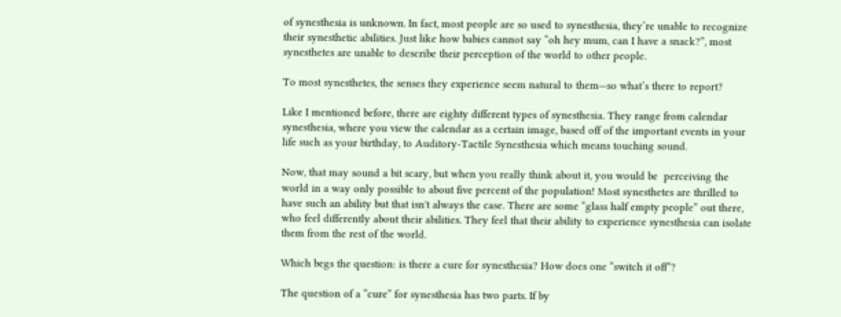of synesthesia is unknown. In fact, most people are so used to synesthesia, they’re unable to recognize their synesthetic abilities. Just like how babies cannot say “oh hey mum, can I have a snack?”, most synesthetes are unable to describe their perception of the world to other people.

To most synesthetes, the senses they experience seem natural to them—so what’s there to report?

Like I mentioned before, there are eighty different types of synesthesia. They range from calendar synesthesia, where you view the calendar as a certain image, based off of the important events in your life such as your birthday, to Auditory-Tactile Synesthesia which means touching sound.

Now, that may sound a bit scary, but when you really think about it, you would be  perceiving the world in a way only possible to about five percent of the population! Most synesthetes are thrilled to have such an ability but that isn't always the case. There are some “glass half empty people” out there, who feel differently about their abilities. They feel that their ability to experience synesthesia can isolate them from the rest of the world.

Which begs the question: is there a cure for synesthesia? How does one “switch it off”?

The question of a “cure” for synesthesia has two parts. If by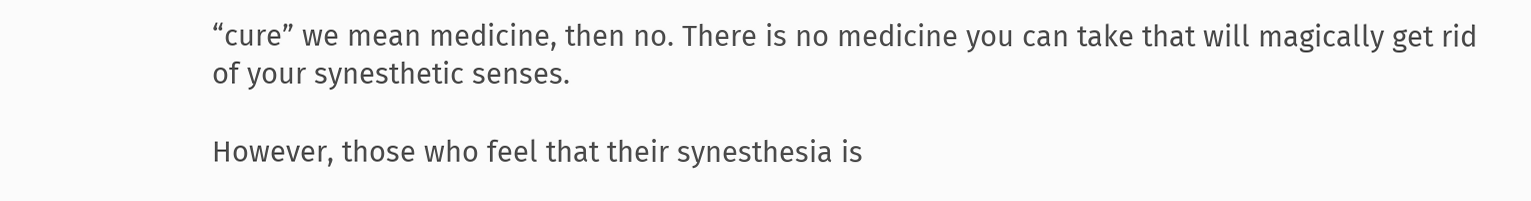“cure” we mean medicine, then no. There is no medicine you can take that will magically get rid of your synesthetic senses.

However, those who feel that their synesthesia is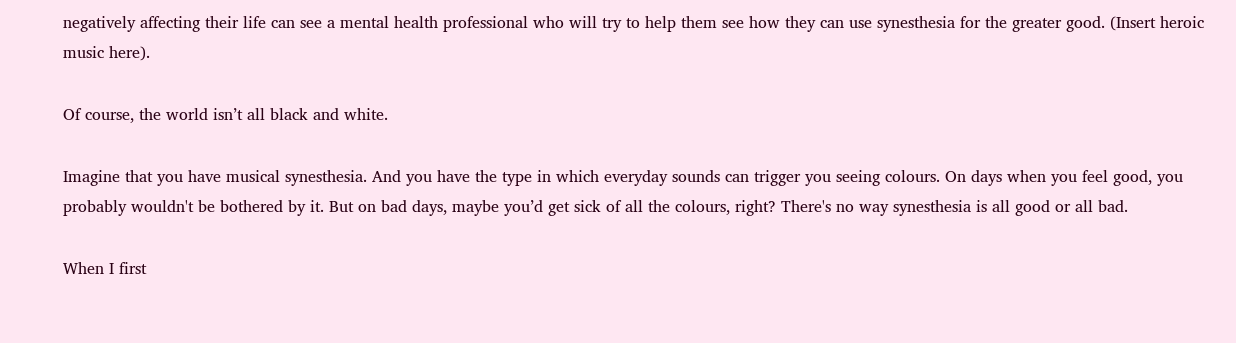negatively affecting their life can see a mental health professional who will try to help them see how they can use synesthesia for the greater good. (Insert heroic music here).

Of course, the world isn’t all black and white.

Imagine that you have musical synesthesia. And you have the type in which everyday sounds can trigger you seeing colours. On days when you feel good, you probably wouldn't be bothered by it. But on bad days, maybe you’d get sick of all the colours, right? There's no way synesthesia is all good or all bad.

When I first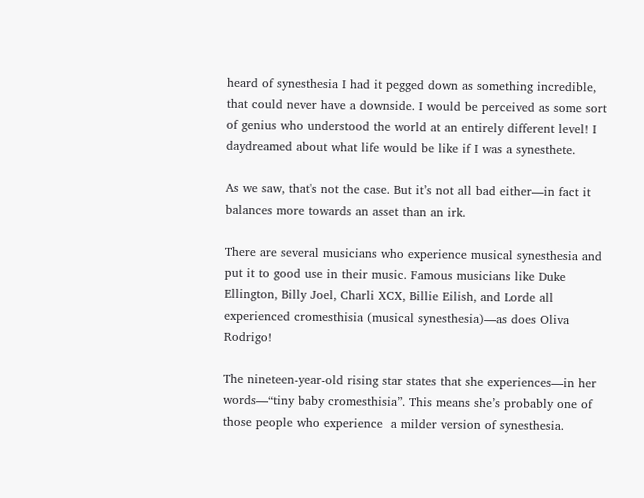heard of synesthesia I had it pegged down as something incredible, that could never have a downside. I would be perceived as some sort of genius who understood the world at an entirely different level! I daydreamed about what life would be like if I was a synesthete.

As we saw, that's not the case. But it’s not all bad either—in fact it  balances more towards an asset than an irk.

There are several musicians who experience musical synesthesia and put it to good use in their music. Famous musicians like Duke Ellington, Billy Joel, Charli XCX, Billie Eilish, and Lorde all experienced cromesthisia (musical synesthesia)—as does Oliva Rodrigo!

The nineteen-year-old rising star states that she experiences—in her words—“tiny baby cromesthisia”. This means she’s probably one of those people who experience  a milder version of synesthesia.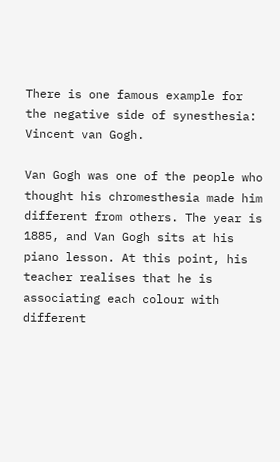There is one famous example for the negative side of synesthesia: Vincent van Gogh.

Van Gogh was one of the people who thought his chromesthesia made him different from others. The year is 1885, and Van Gogh sits at his piano lesson. At this point, his teacher realises that he is associating each colour with different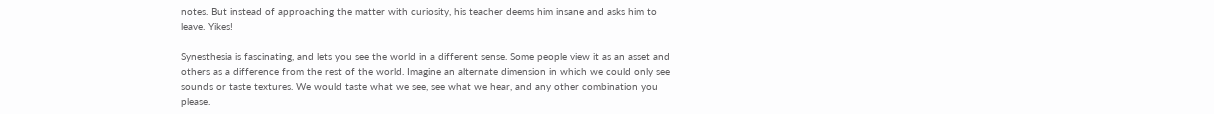notes. But instead of approaching the matter with curiosity, his teacher deems him insane and asks him to leave. Yikes!

Synesthesia is fascinating, and lets you see the world in a different sense. Some people view it as an asset and others as a difference from the rest of the world. Imagine an alternate dimension in which we could only see sounds or taste textures. We would taste what we see, see what we hear, and any other combination you please.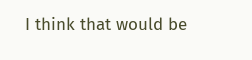I think that would be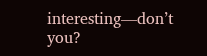interesting—don’t you?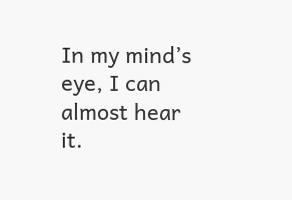In my mind’s eye, I can almost hear it.